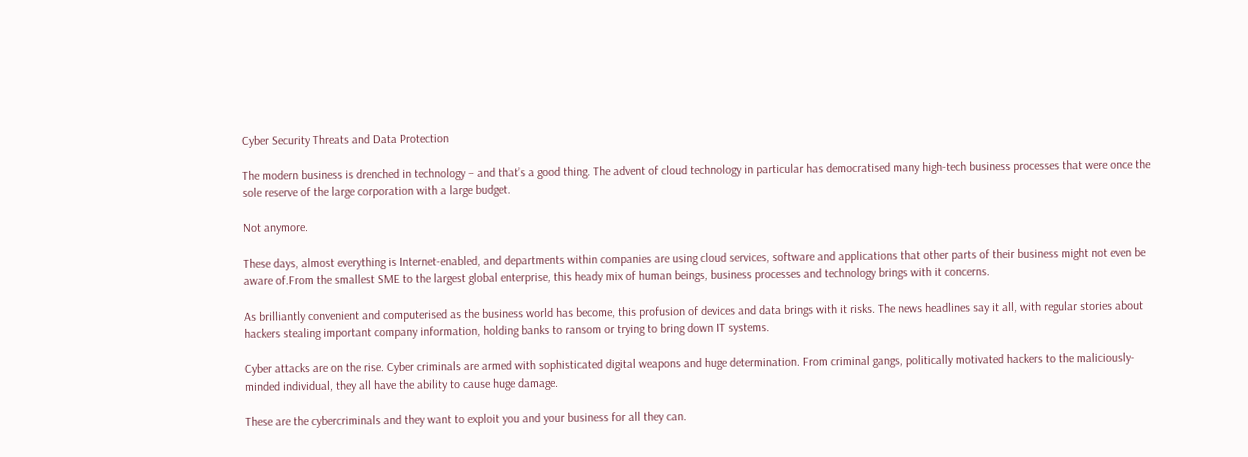Cyber Security Threats and Data Protection

The modern business is drenched in technology – and that’s a good thing. The advent of cloud technology in particular has democratised many high-tech business processes that were once the sole reserve of the large corporation with a large budget.

Not anymore.

These days, almost everything is Internet-enabled, and departments within companies are using cloud services, software and applications that other parts of their business might not even be aware of.From the smallest SME to the largest global enterprise, this heady mix of human beings, business processes and technology brings with it concerns.

As brilliantly convenient and computerised as the business world has become, this profusion of devices and data brings with it risks. The news headlines say it all, with regular stories about hackers stealing important company information, holding banks to ransom or trying to bring down IT systems.

Cyber attacks are on the rise. Cyber criminals are armed with sophisticated digital weapons and huge determination. From criminal gangs, politically motivated hackers to the maliciously-minded individual, they all have the ability to cause huge damage.

These are the cybercriminals and they want to exploit you and your business for all they can.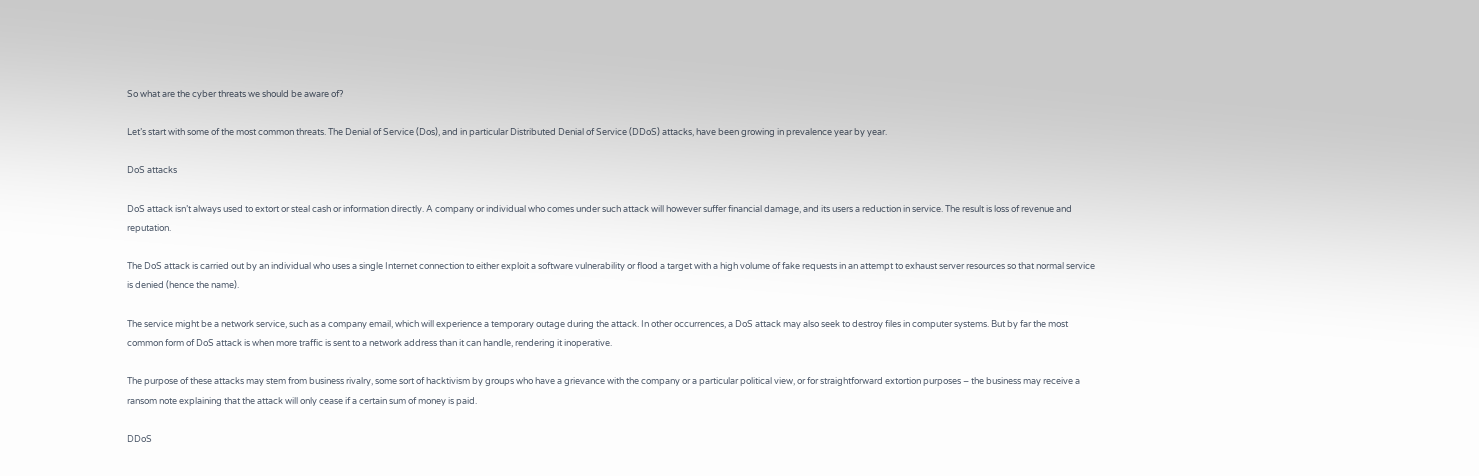So what are the cyber threats we should be aware of?

Let’s start with some of the most common threats. The Denial of Service (Dos), and in particular Distributed Denial of Service (DDoS) attacks, have been growing in prevalence year by year.

DoS attacks

DoS attack isn’t always used to extort or steal cash or information directly. A company or individual who comes under such attack will however suffer financial damage, and its users a reduction in service. The result is loss of revenue and reputation.

The DoS attack is carried out by an individual who uses a single Internet connection to either exploit a software vulnerability or flood a target with a high volume of fake requests in an attempt to exhaust server resources so that normal service is denied (hence the name).

The service might be a network service, such as a company email, which will experience a temporary outage during the attack. In other occurrences, a DoS attack may also seek to destroy files in computer systems. But by far the most common form of DoS attack is when more traffic is sent to a network address than it can handle, rendering it inoperative.

The purpose of these attacks may stem from business rivalry, some sort of hacktivism by groups who have a grievance with the company or a particular political view, or for straightforward extortion purposes – the business may receive a ransom note explaining that the attack will only cease if a certain sum of money is paid.

DDoS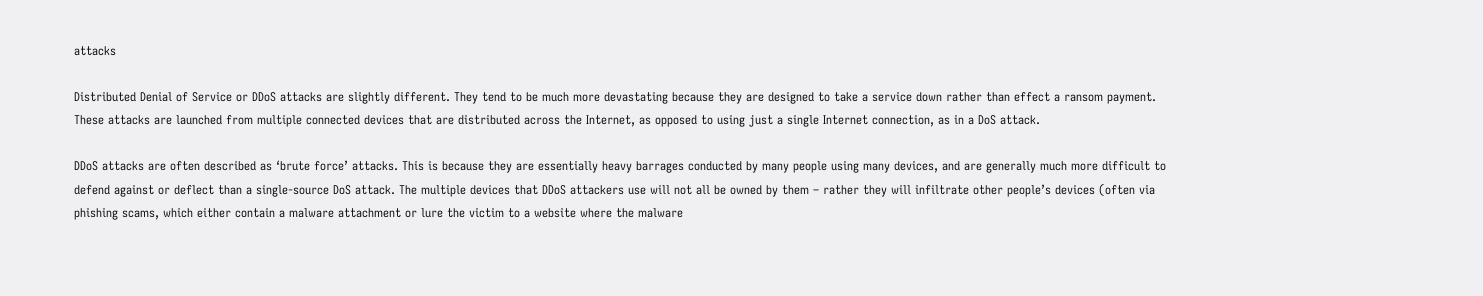attacks

Distributed Denial of Service or DDoS attacks are slightly different. They tend to be much more devastating because they are designed to take a service down rather than effect a ransom payment. These attacks are launched from multiple connected devices that are distributed across the Internet, as opposed to using just a single Internet connection, as in a DoS attack.

DDoS attacks are often described as ‘brute force’ attacks. This is because they are essentially heavy barrages conducted by many people using many devices, and are generally much more difficult to defend against or deflect than a single-source DoS attack. The multiple devices that DDoS attackers use will not all be owned by them – rather they will infiltrate other people’s devices (often via phishing scams, which either contain a malware attachment or lure the victim to a website where the malware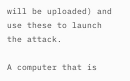will be uploaded) and use these to launch the attack.

A computer that is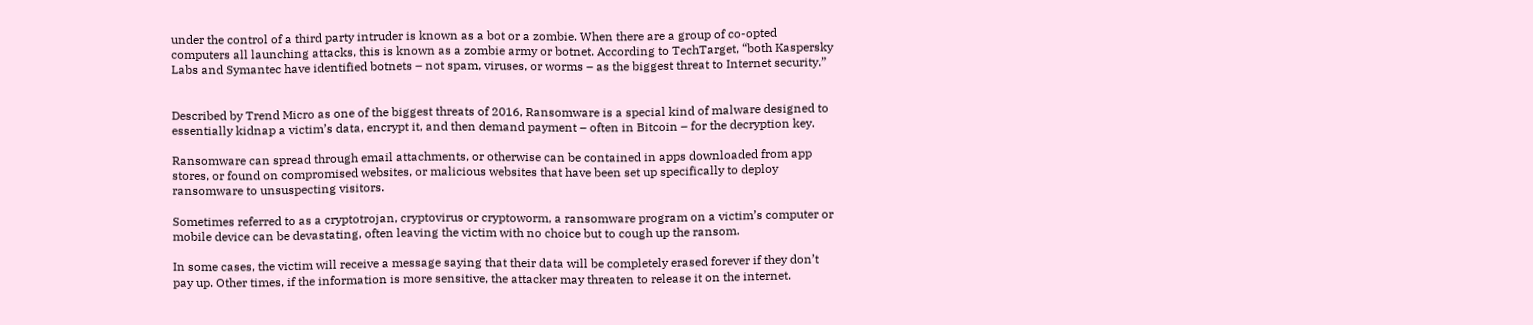under the control of a third party intruder is known as a bot or a zombie. When there are a group of co-opted computers all launching attacks, this is known as a zombie army or botnet. According to TechTarget, “both Kaspersky Labs and Symantec have identified botnets – not spam, viruses, or worms – as the biggest threat to Internet security.”


Described by Trend Micro as one of the biggest threats of 2016, Ransomware is a special kind of malware designed to essentially kidnap a victim’s data, encrypt it, and then demand payment – often in Bitcoin – for the decryption key.

Ransomware can spread through email attachments, or otherwise can be contained in apps downloaded from app stores, or found on compromised websites, or malicious websites that have been set up specifically to deploy ransomware to unsuspecting visitors.

Sometimes referred to as a cryptotrojan, cryptovirus or cryptoworm, a ransomware program on a victim’s computer or mobile device can be devastating, often leaving the victim with no choice but to cough up the ransom.

In some cases, the victim will receive a message saying that their data will be completely erased forever if they don’t pay up. Other times, if the information is more sensitive, the attacker may threaten to release it on the internet.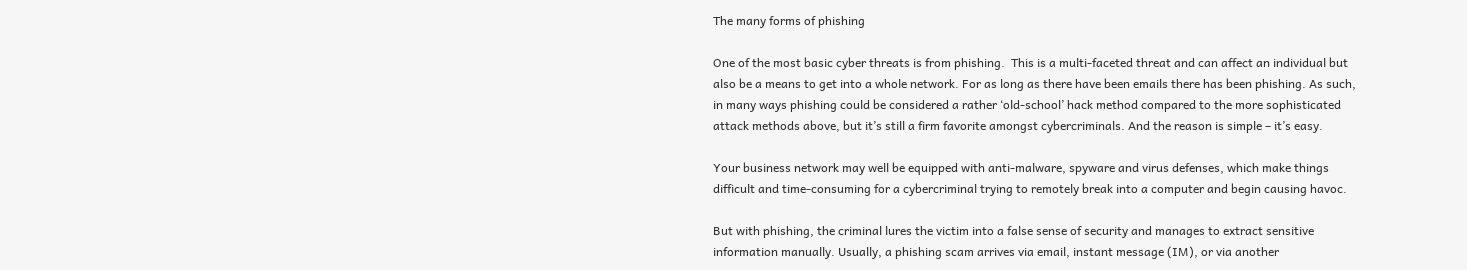The many forms of phishing

One of the most basic cyber threats is from phishing.  This is a multi-faceted threat and can affect an individual but also be a means to get into a whole network. For as long as there have been emails there has been phishing. As such, in many ways phishing could be considered a rather ‘old-school’ hack method compared to the more sophisticated attack methods above, but it’s still a firm favorite amongst cybercriminals. And the reason is simple – it’s easy.

Your business network may well be equipped with anti-malware, spyware and virus defenses, which make things difficult and time-consuming for a cybercriminal trying to remotely break into a computer and begin causing havoc.

But with phishing, the criminal lures the victim into a false sense of security and manages to extract sensitive information manually. Usually, a phishing scam arrives via email, instant message (IM), or via another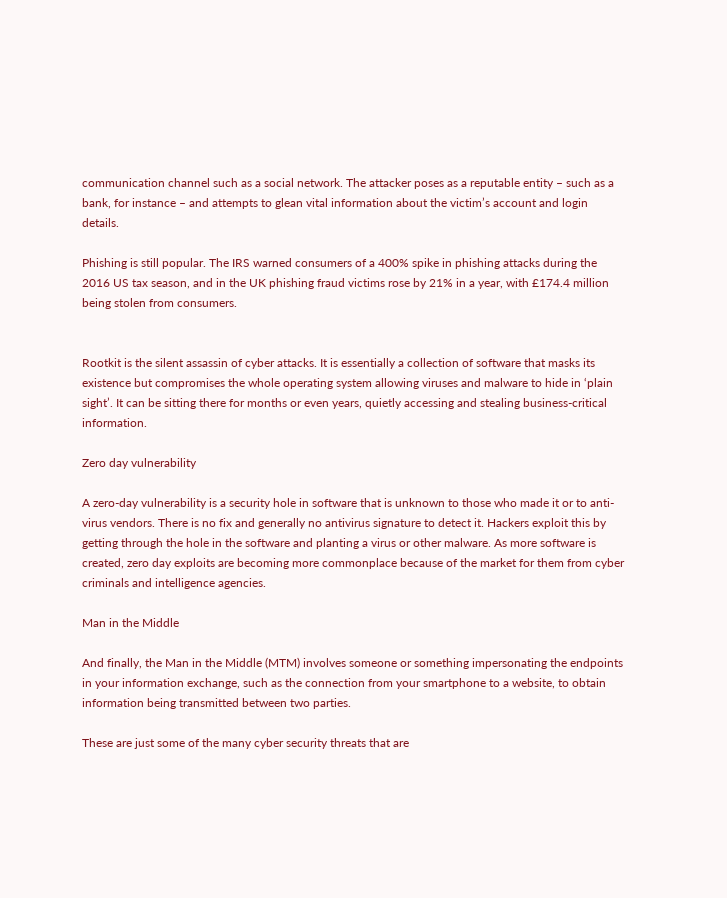communication channel such as a social network. The attacker poses as a reputable entity – such as a bank, for instance – and attempts to glean vital information about the victim’s account and login details.

Phishing is still popular. The IRS warned consumers of a 400% spike in phishing attacks during the 2016 US tax season, and in the UK phishing fraud victims rose by 21% in a year, with £174.4 million being stolen from consumers.


Rootkit is the silent assassin of cyber attacks. It is essentially a collection of software that masks its existence but compromises the whole operating system allowing viruses and malware to hide in ‘plain sight’. It can be sitting there for months or even years, quietly accessing and stealing business-critical information.

Zero day vulnerability

A zero-day vulnerability is a security hole in software that is unknown to those who made it or to anti-virus vendors. There is no fix and generally no antivirus signature to detect it. Hackers exploit this by getting through the hole in the software and planting a virus or other malware. As more software is created, zero day exploits are becoming more commonplace because of the market for them from cyber criminals and intelligence agencies.

Man in the Middle

And finally, the Man in the Middle (MTM) involves someone or something impersonating the endpoints in your information exchange, such as the connection from your smartphone to a website, to obtain information being transmitted between two parties.

These are just some of the many cyber security threats that are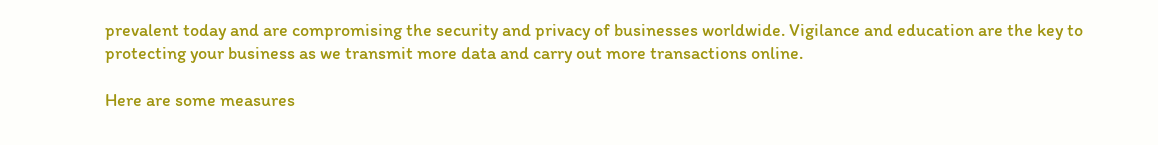prevalent today and are compromising the security and privacy of businesses worldwide. Vigilance and education are the key to protecting your business as we transmit more data and carry out more transactions online.

Here are some measures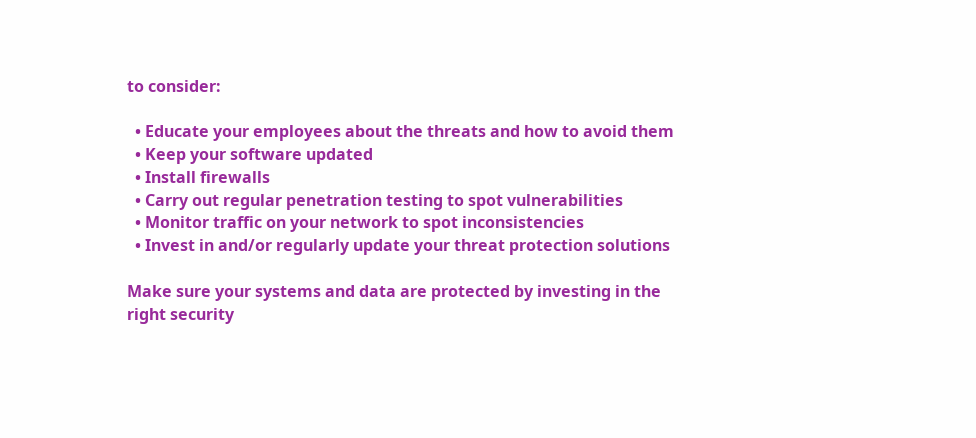to consider:

  • Educate your employees about the threats and how to avoid them
  • Keep your software updated
  • Install firewalls
  • Carry out regular penetration testing to spot vulnerabilities
  • Monitor traffic on your network to spot inconsistencies
  • Invest in and/or regularly update your threat protection solutions

Make sure your systems and data are protected by investing in the right security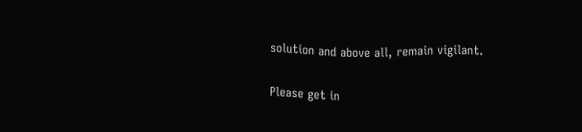solution and above all, remain vigilant.

Please get in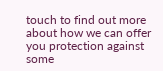touch to find out more about how we can offer you protection against some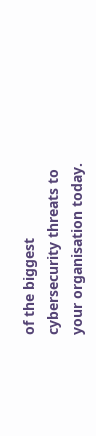of the biggest cybersecurity threats to your organisation today.